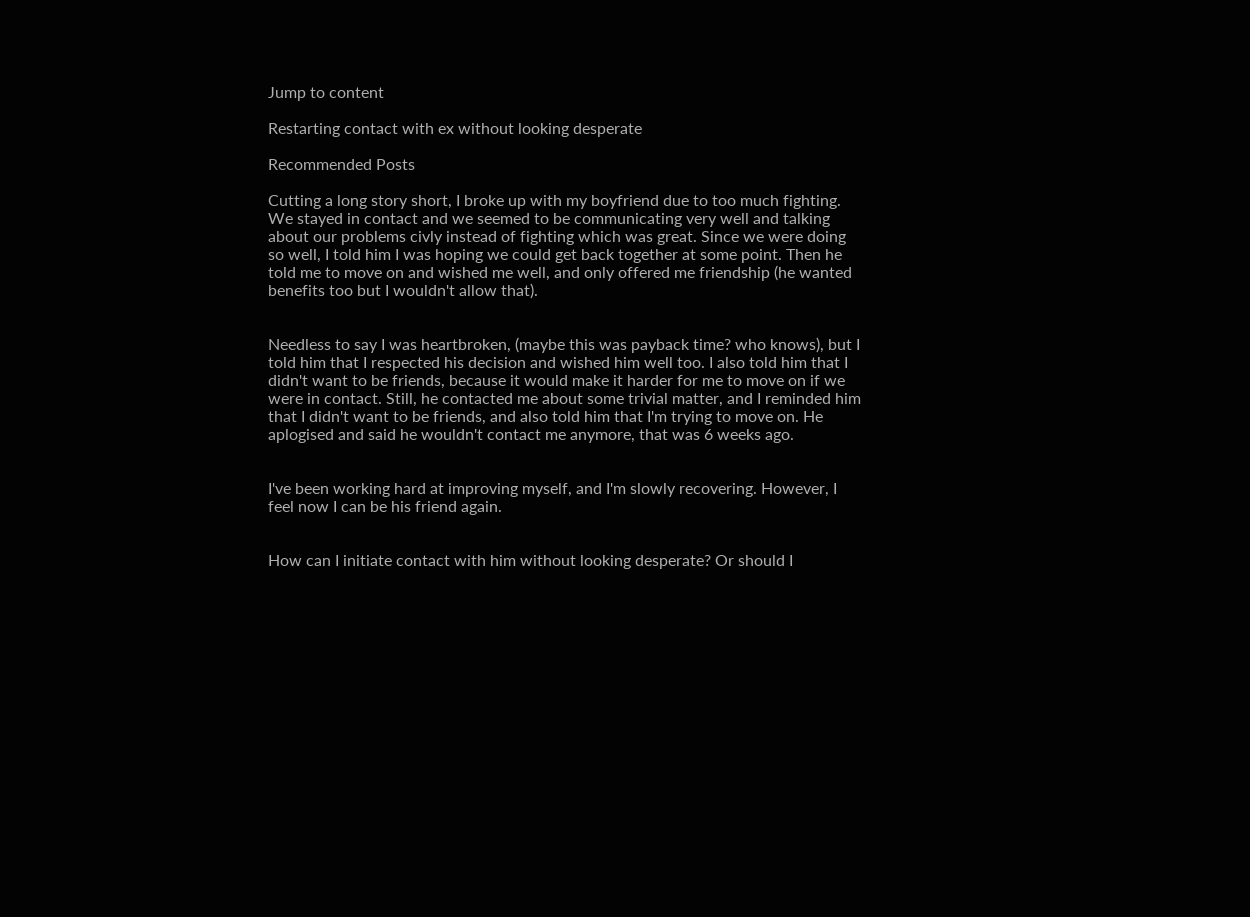Jump to content

Restarting contact with ex without looking desperate

Recommended Posts

Cutting a long story short, I broke up with my boyfriend due to too much fighting. We stayed in contact and we seemed to be communicating very well and talking about our problems civly instead of fighting which was great. Since we were doing so well, I told him I was hoping we could get back together at some point. Then he told me to move on and wished me well, and only offered me friendship (he wanted benefits too but I wouldn't allow that).


Needless to say I was heartbroken, (maybe this was payback time? who knows), but I told him that I respected his decision and wished him well too. I also told him that I didn't want to be friends, because it would make it harder for me to move on if we were in contact. Still, he contacted me about some trivial matter, and I reminded him that I didn't want to be friends, and also told him that I'm trying to move on. He aplogised and said he wouldn't contact me anymore, that was 6 weeks ago.


I've been working hard at improving myself, and I'm slowly recovering. However, I feel now I can be his friend again.


How can I initiate contact with him without looking desperate? Or should I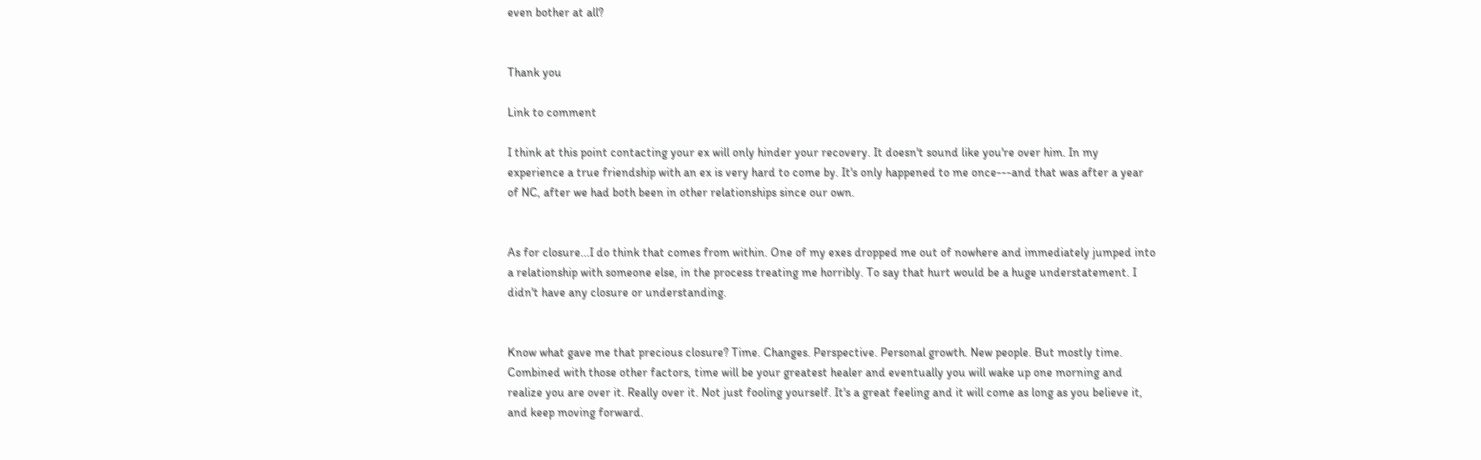even bother at all?


Thank you

Link to comment

I think at this point contacting your ex will only hinder your recovery. It doesn't sound like you're over him. In my experience a true friendship with an ex is very hard to come by. It's only happened to me once---and that was after a year of NC, after we had both been in other relationships since our own.


As for closure...I do think that comes from within. One of my exes dropped me out of nowhere and immediately jumped into a relationship with someone else, in the process treating me horribly. To say that hurt would be a huge understatement. I didn't have any closure or understanding.


Know what gave me that precious closure? Time. Changes. Perspective. Personal growth. New people. But mostly time. Combined with those other factors, time will be your greatest healer and eventually you will wake up one morning and realize you are over it. Really over it. Not just fooling yourself. It's a great feeling and it will come as long as you believe it, and keep moving forward.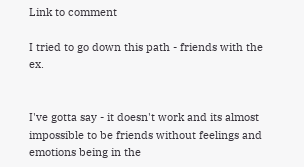Link to comment

I tried to go down this path - friends with the ex.


I've gotta say - it doesn't work and its almost impossible to be friends without feelings and emotions being in the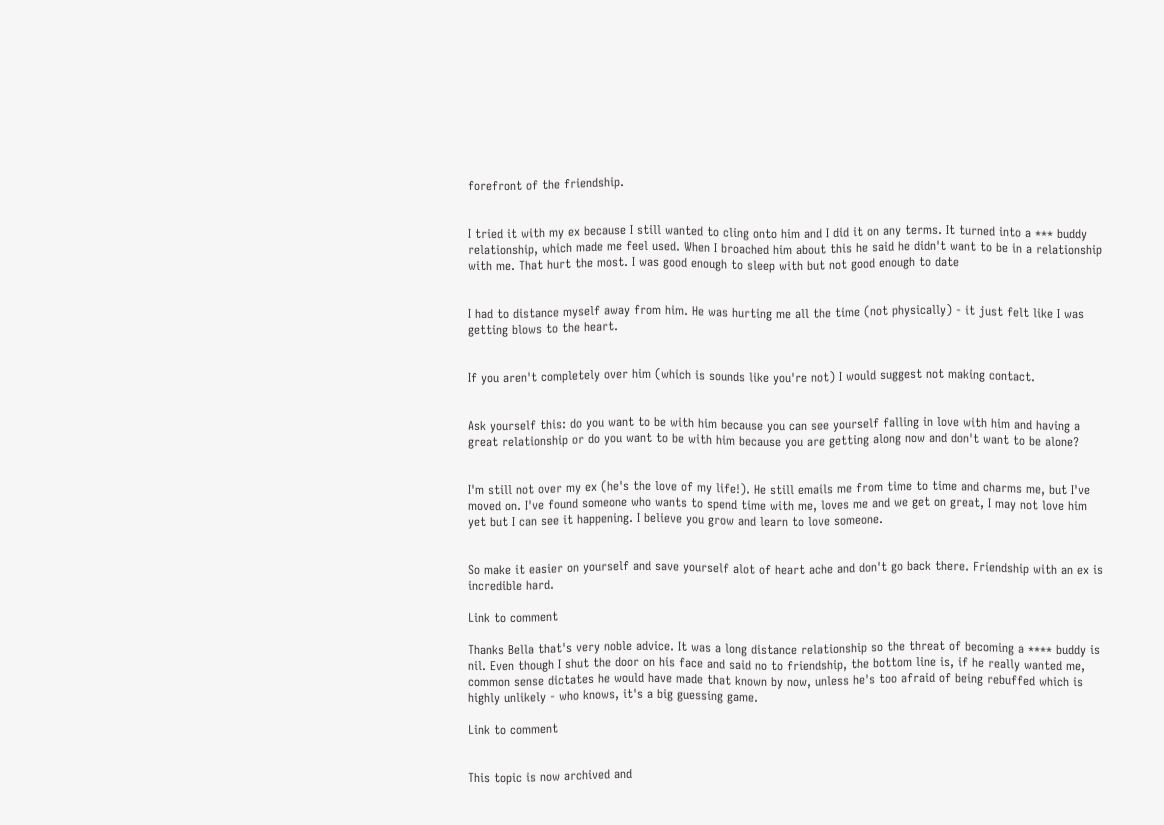forefront of the friendship.


I tried it with my ex because I still wanted to cling onto him and I did it on any terms. It turned into a *** buddy relationship, which made me feel used. When I broached him about this he said he didn't want to be in a relationship with me. That hurt the most. I was good enough to sleep with but not good enough to date


I had to distance myself away from him. He was hurting me all the time (not physically) - it just felt like I was getting blows to the heart.


If you aren't completely over him (which is sounds like you're not) I would suggest not making contact.


Ask yourself this: do you want to be with him because you can see yourself falling in love with him and having a great relationship or do you want to be with him because you are getting along now and don't want to be alone?


I'm still not over my ex (he's the love of my life!). He still emails me from time to time and charms me, but I've moved on. I've found someone who wants to spend time with me, loves me and we get on great, I may not love him yet but I can see it happening. I believe you grow and learn to love someone.


So make it easier on yourself and save yourself alot of heart ache and don't go back there. Friendship with an ex is incredible hard.

Link to comment

Thanks Bella that's very noble advice. It was a long distance relationship so the threat of becoming a **** buddy is nil. Even though I shut the door on his face and said no to friendship, the bottom line is, if he really wanted me, common sense dictates he would have made that known by now, unless he's too afraid of being rebuffed which is highly unlikely - who knows, it's a big guessing game.

Link to comment


This topic is now archived and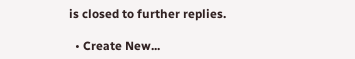is closed to further replies.

  • Create New...